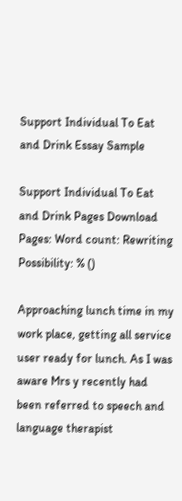Support Individual To Eat and Drink Essay Sample

Support Individual To Eat and Drink Pages Download
Pages: Word count: Rewriting Possibility: % ()

Approaching lunch time in my work place, getting all service user ready for lunch. As I was aware Mrs y recently had been referred to speech and language therapist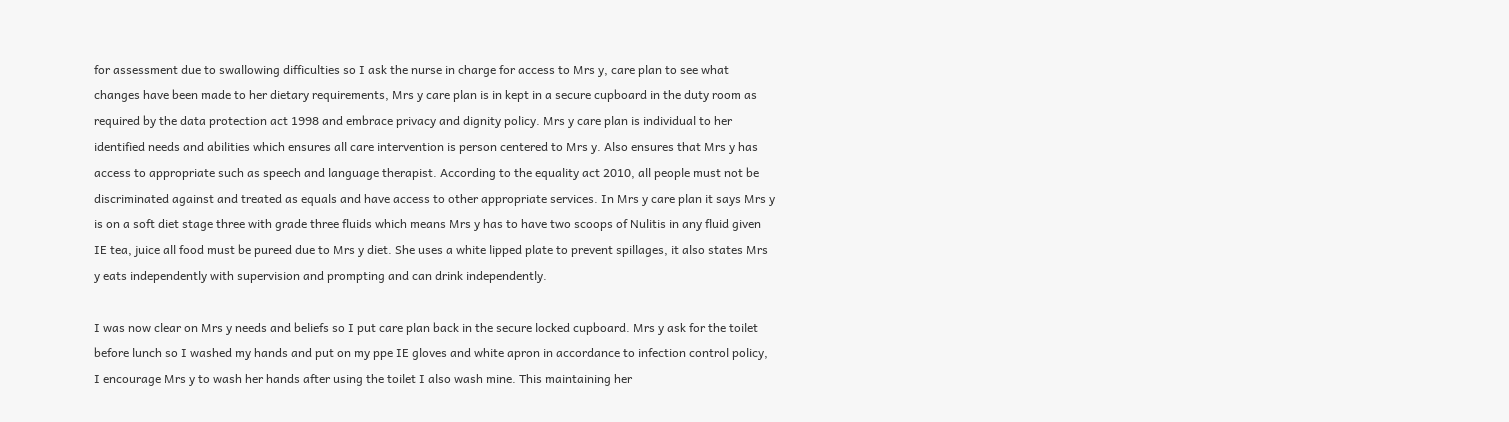for assessment due to swallowing difficulties so I ask the nurse in charge for access to Mrs y, care plan to see what changes have been made to her dietary requirements, Mrs y care plan is in kept in a secure cupboard in the duty room as required by the data protection act 1998 and embrace privacy and dignity policy. Mrs y care plan is individual to her identified needs and abilities which ensures all care intervention is person centered to Mrs y. Also ensures that Mrs y has access to appropriate such as speech and language therapist. According to the equality act 2010, all people must not be discriminated against and treated as equals and have access to other appropriate services. In Mrs y care plan it says Mrs y is on a soft diet stage three with grade three fluids which means Mrs y has to have two scoops of Nulitis in any fluid given IE tea, juice all food must be pureed due to Mrs y diet. She uses a white lipped plate to prevent spillages, it also states Mrs y eats independently with supervision and prompting and can drink independently.

I was now clear on Mrs y needs and beliefs so I put care plan back in the secure locked cupboard. Mrs y ask for the toilet before lunch so I washed my hands and put on my ppe IE gloves and white apron in accordance to infection control policy, I encourage Mrs y to wash her hands after using the toilet I also wash mine. This maintaining her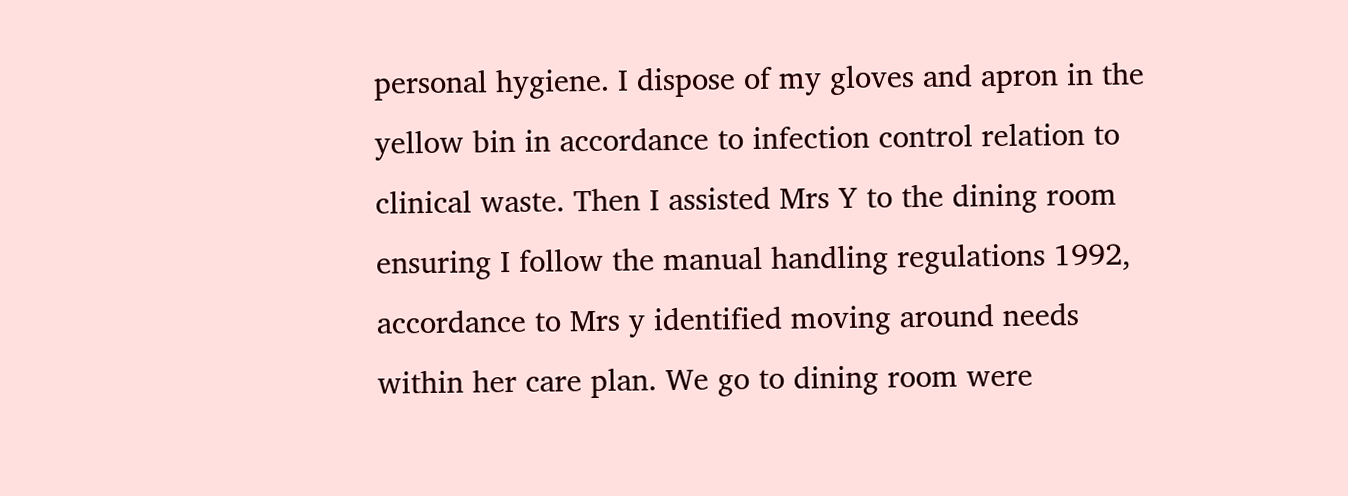personal hygiene. I dispose of my gloves and apron in the yellow bin in accordance to infection control relation to clinical waste. Then I assisted Mrs Y to the dining room ensuring I follow the manual handling regulations 1992, accordance to Mrs y identified moving around needs within her care plan. We go to dining room were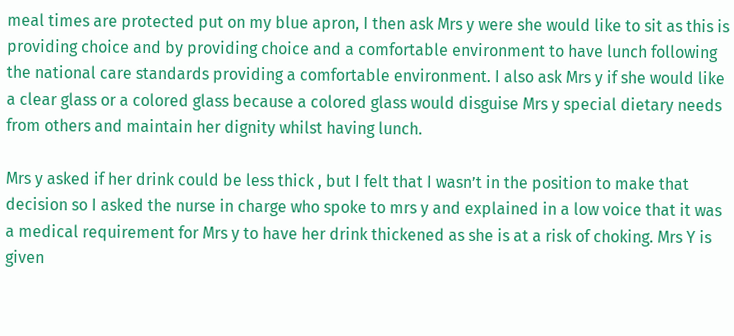meal times are protected put on my blue apron, I then ask Mrs y were she would like to sit as this is providing choice and by providing choice and a comfortable environment to have lunch following the national care standards providing a comfortable environment. I also ask Mrs y if she would like a clear glass or a colored glass because a colored glass would disguise Mrs y special dietary needs from others and maintain her dignity whilst having lunch.

Mrs y asked if her drink could be less thick , but I felt that I wasn’t in the position to make that decision so I asked the nurse in charge who spoke to mrs y and explained in a low voice that it was a medical requirement for Mrs y to have her drink thickened as she is at a risk of choking. Mrs Y is given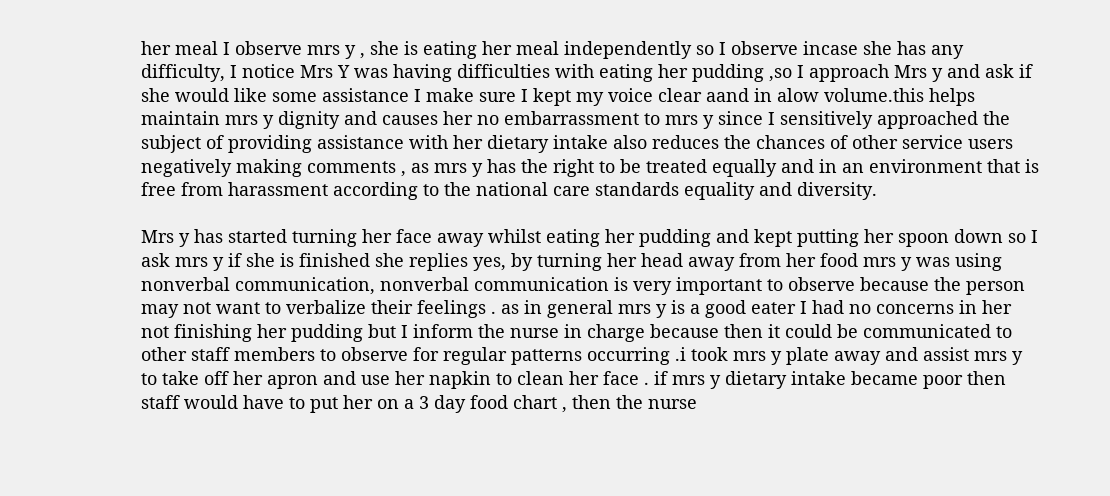her meal I observe mrs y , she is eating her meal independently so I observe incase she has any difficulty, I notice Mrs Y was having difficulties with eating her pudding ,so I approach Mrs y and ask if she would like some assistance I make sure I kept my voice clear aand in alow volume.this helps maintain mrs y dignity and causes her no embarrassment to mrs y since I sensitively approached the subject of providing assistance with her dietary intake also reduces the chances of other service users negatively making comments , as mrs y has the right to be treated equally and in an environment that is free from harassment according to the national care standards equality and diversity.

Mrs y has started turning her face away whilst eating her pudding and kept putting her spoon down so I ask mrs y if she is finished she replies yes, by turning her head away from her food mrs y was using nonverbal communication, nonverbal communication is very important to observe because the person may not want to verbalize their feelings . as in general mrs y is a good eater I had no concerns in her not finishing her pudding but I inform the nurse in charge because then it could be communicated to other staff members to observe for regular patterns occurring .i took mrs y plate away and assist mrs y to take off her apron and use her napkin to clean her face . if mrs y dietary intake became poor then staff would have to put her on a 3 day food chart , then the nurse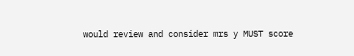would review and consider mrs y MUST score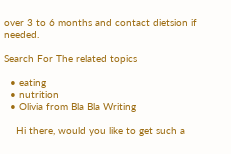over 3 to 6 months and contact dietsion if needed.

Search For The related topics

  • eating
  • nutrition
  • Olivia from Bla Bla Writing

    Hi there, would you like to get such a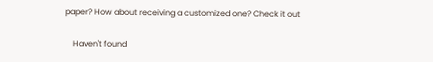paper? How about receiving a customized one? Check it out

    Haven't found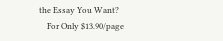the Essay You Want?
    For Only $13.90/page